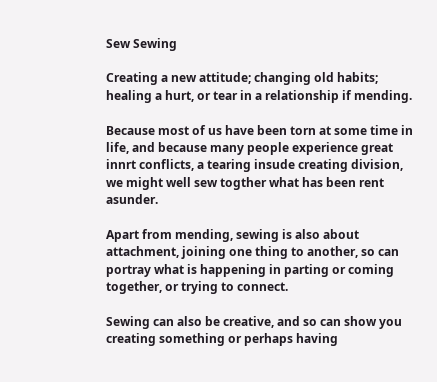Sew Sewing

Creating a new attitude; changing old habits; healing a hurt, or tear in a relationship if mending.

Because most of us have been torn at some time in life, and because many people experience great innrt conflicts, a tearing insude creating division, we might well sew togther what has been rent asunder.

Apart from mending, sewing is also about attachment, joining one thing to another, so can portray what is happening in parting or coming together, or trying to connect.

Sewing can also be creative, and so can show you creating something or perhaps having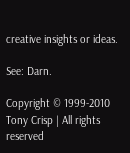creative insights or ideas.

See: Darn.

Copyright © 1999-2010 Tony Crisp | All rights reserved